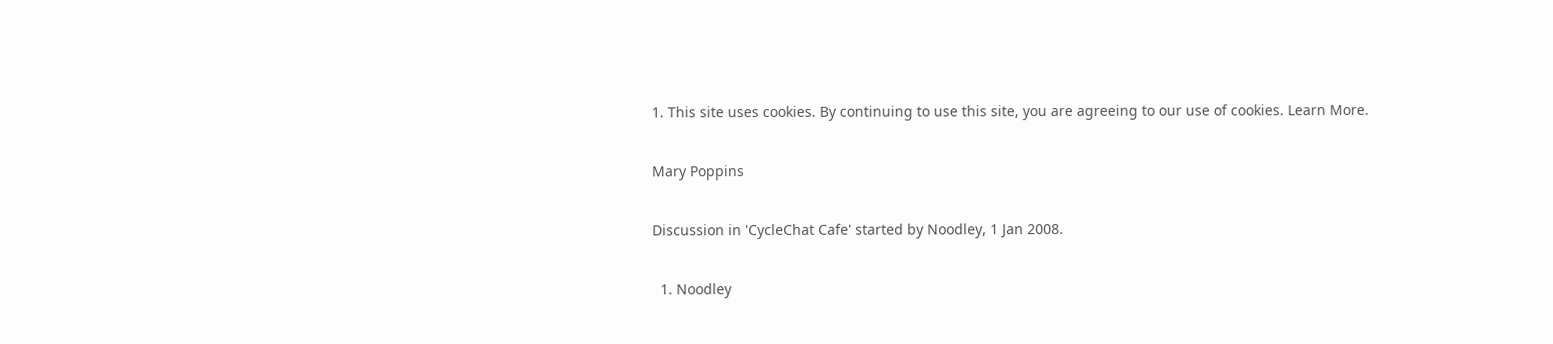1. This site uses cookies. By continuing to use this site, you are agreeing to our use of cookies. Learn More.

Mary Poppins

Discussion in 'CycleChat Cafe' started by Noodley, 1 Jan 2008.

  1. Noodley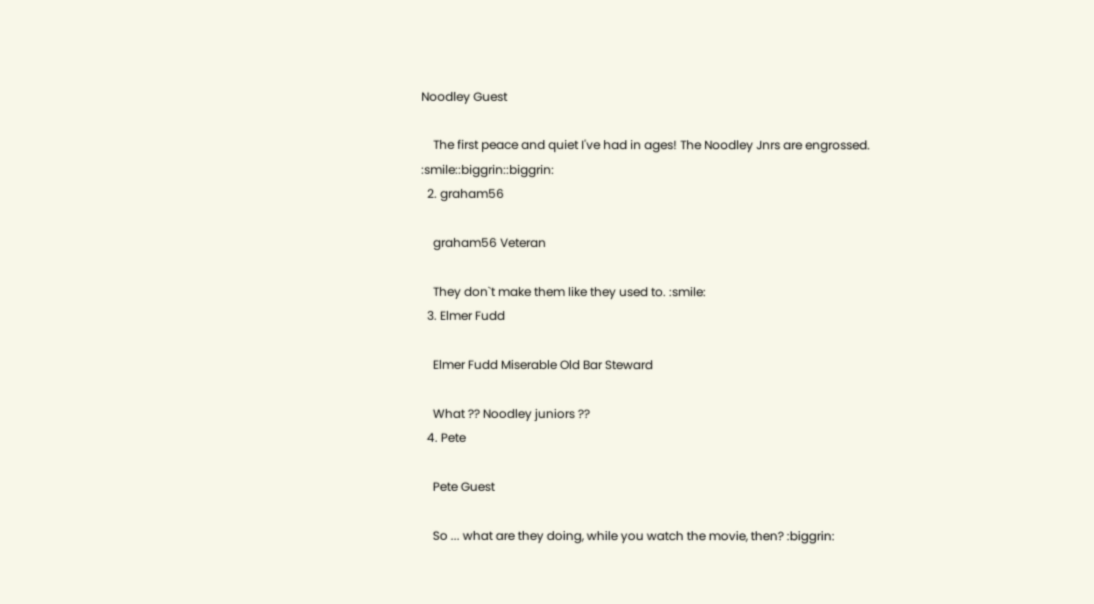Noodley Guest

    The first peace and quiet I've had in ages! The Noodley Jnrs are engrossed. :smile::biggrin::biggrin:
  2. graham56

    graham56 Veteran

    They don`t make them like they used to. :smile:
  3. Elmer Fudd

    Elmer Fudd Miserable Old Bar Steward

    What ?? Noodley juniors ??
  4. Pete

    Pete Guest

    So ... what are they doing, while you watch the movie, then? :biggrin: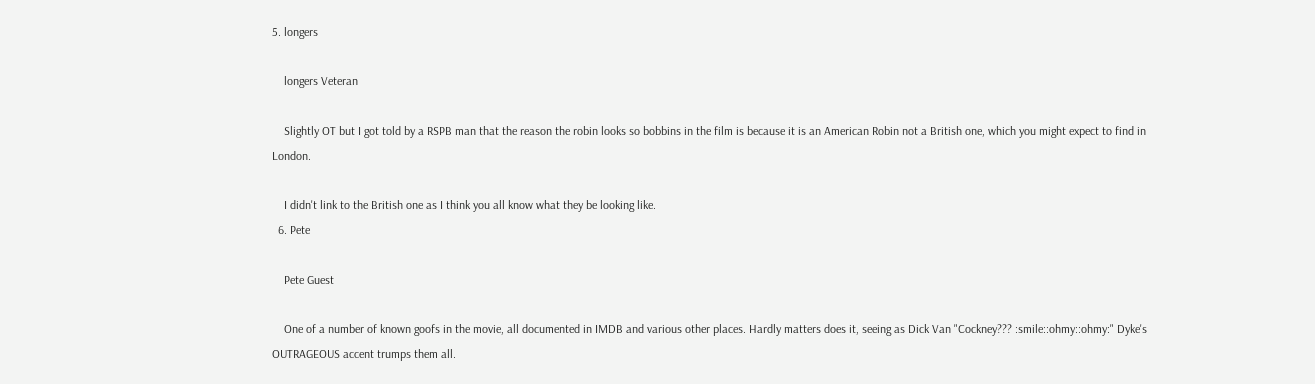5. longers

    longers Veteran

    Slightly OT but I got told by a RSPB man that the reason the robin looks so bobbins in the film is because it is an American Robin not a British one, which you might expect to find in London.

    I didn't link to the British one as I think you all know what they be looking like.
  6. Pete

    Pete Guest

    One of a number of known goofs in the movie, all documented in IMDB and various other places. Hardly matters does it, seeing as Dick Van "Cockney??? :smile::ohmy::ohmy:" Dyke's OUTRAGEOUS accent trumps them all.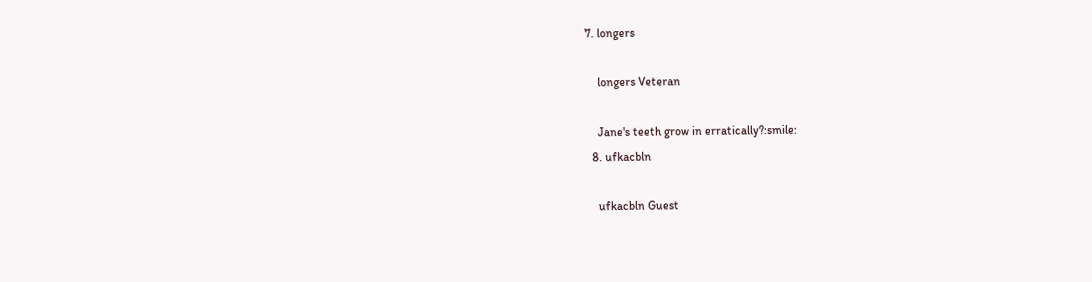7. longers

    longers Veteran

    Jane's teeth grow in erratically?:smile:
  8. ufkacbln

    ufkacbln Guest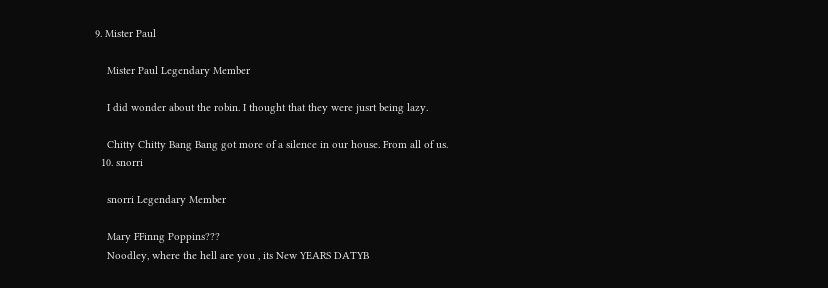9. Mister Paul

    Mister Paul Legendary Member

    I did wonder about the robin. I thought that they were jusrt being lazy.

    Chitty Chitty Bang Bang got more of a silence in our house. From all of us.
  10. snorri

    snorri Legendary Member

    Mary FFinng Poppins???
    Noodley, where the hell are you , its New YEARS DATYB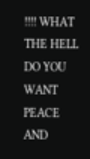!!!! WHAT THE HELL DO YOU WANT PEACE AND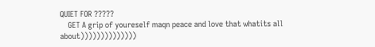QUIET FOR ?????
    GET A grip of youreself maqn peace and love that whatits all about))))))))))))))